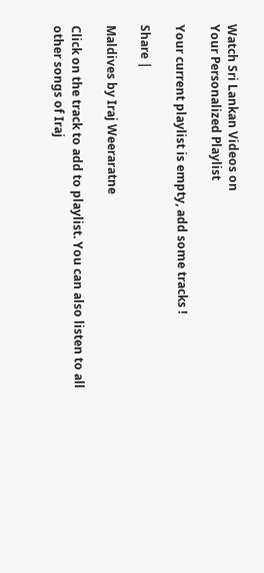Watch Sri Lankan Videos on
Your Personalized Playlist

Your current playlist is empty, add some tracks !

Share |

Maldives by Iraj Weeraratne

Click on the track to add to playlist. You can also listen to all other songs of Iraj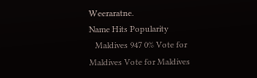Weeraratne.
Name Hits Popularity
   Maldives 947 0% Vote for Maldives Vote for Maldives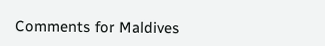Comments for Maldives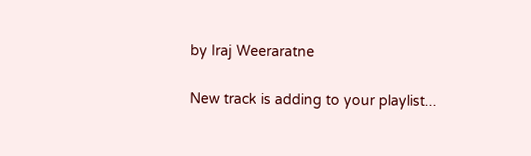by Iraj Weeraratne

New track is adding to your playlist...